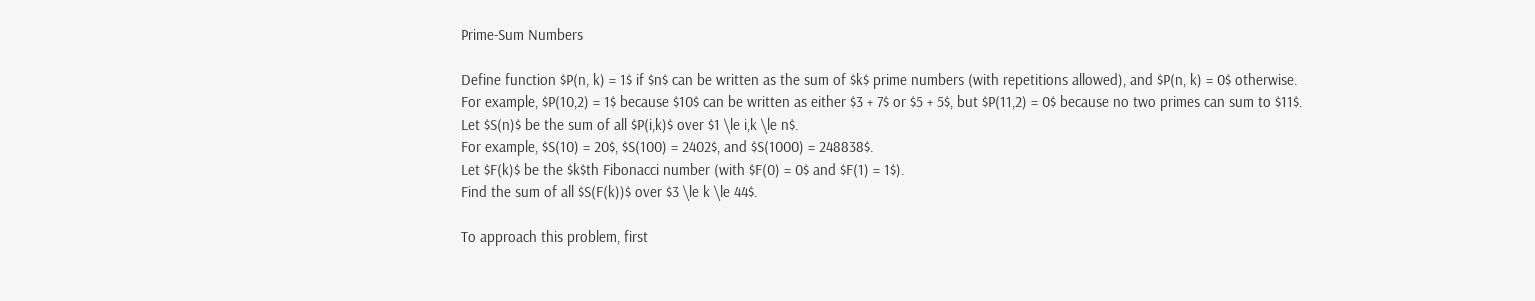Prime-Sum Numbers

Define function $P(n, k) = 1$ if $n$ can be written as the sum of $k$ prime numbers (with repetitions allowed), and $P(n, k) = 0$ otherwise.
For example, $P(10,2) = 1$ because $10$ can be written as either $3 + 7$ or $5 + 5$, but $P(11,2) = 0$ because no two primes can sum to $11$.
Let $S(n)$ be the sum of all $P(i,k)$ over $1 \le i,k \le n$.
For example, $S(10) = 20$, $S(100) = 2402$, and $S(1000) = 248838$.
Let $F(k)$ be the $k$th Fibonacci number (with $F(0) = 0$ and $F(1) = 1$).
Find the sum of all $S(F(k))$ over $3 \le k \le 44$.

To approach this problem, first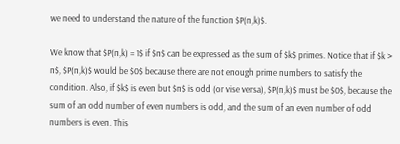we need to understand the nature of the function $P(n,k)$.

We know that $P(n,k) = 1$ if $n$ can be expressed as the sum of $k$ primes. Notice that if $k > n$, $P(n,k)$ would be $0$ because there are not enough prime numbers to satisfy the condition. Also, if $k$ is even but $n$ is odd (or vise versa), $P(n,k)$ must be $0$, because the sum of an odd number of even numbers is odd, and the sum of an even number of odd numbers is even. This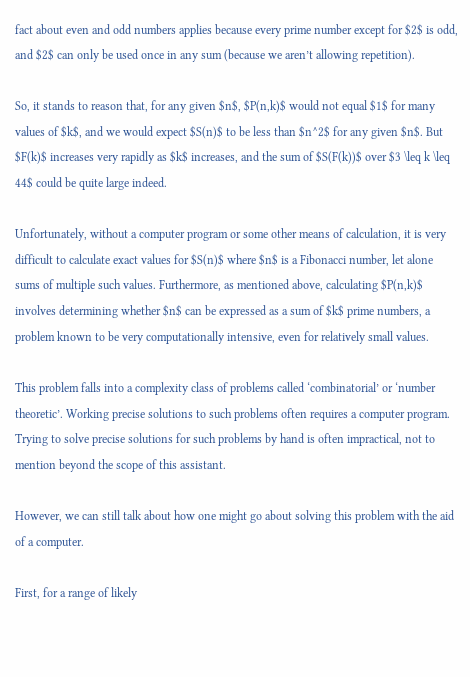fact about even and odd numbers applies because every prime number except for $2$ is odd, and $2$ can only be used once in any sum (because we aren’t allowing repetition).

So, it stands to reason that, for any given $n$, $P(n,k)$ would not equal $1$ for many values of $k$, and we would expect $S(n)$ to be less than $n^2$ for any given $n$. But $F(k)$ increases very rapidly as $k$ increases, and the sum of $S(F(k))$ over $3 \leq k \leq 44$ could be quite large indeed.

Unfortunately, without a computer program or some other means of calculation, it is very difficult to calculate exact values for $S(n)$ where $n$ is a Fibonacci number, let alone sums of multiple such values. Furthermore, as mentioned above, calculating $P(n,k)$ involves determining whether $n$ can be expressed as a sum of $k$ prime numbers, a problem known to be very computationally intensive, even for relatively small values.

This problem falls into a complexity class of problems called ‘combinatorial’ or ‘number theoretic’. Working precise solutions to such problems often requires a computer program. Trying to solve precise solutions for such problems by hand is often impractical, not to mention beyond the scope of this assistant.

However, we can still talk about how one might go about solving this problem with the aid of a computer.

First, for a range of likely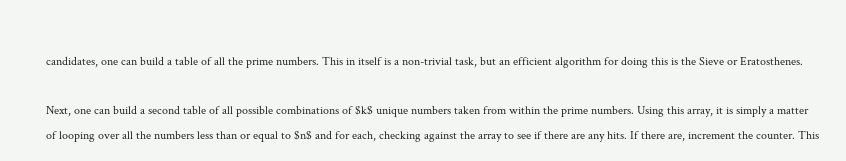candidates, one can build a table of all the prime numbers. This in itself is a non-trivial task, but an efficient algorithm for doing this is the Sieve or Eratosthenes.

Next, one can build a second table of all possible combinations of $k$ unique numbers taken from within the prime numbers. Using this array, it is simply a matter of looping over all the numbers less than or equal to $n$ and for each, checking against the array to see if there are any hits. If there are, increment the counter. This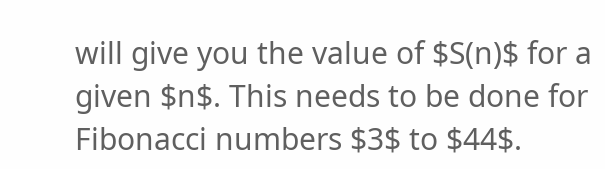will give you the value of $S(n)$ for a given $n$. This needs to be done for Fibonacci numbers $3$ to $44$.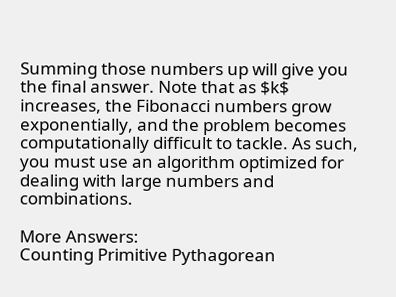Summing those numbers up will give you the final answer. Note that as $k$ increases, the Fibonacci numbers grow exponentially, and the problem becomes computationally difficult to tackle. As such, you must use an algorithm optimized for dealing with large numbers and combinations.

More Answers:
Counting Primitive Pythagorean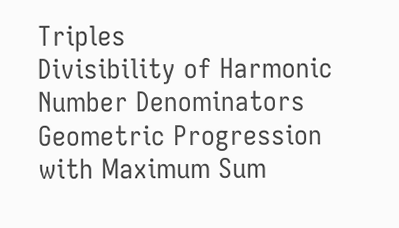Triples
Divisibility of Harmonic Number Denominators
Geometric Progression with Maximum Sum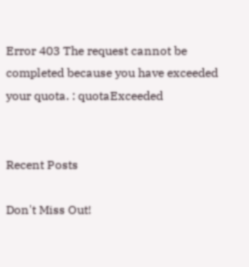Error 403 The request cannot be completed because you have exceeded your quota. : quotaExceeded


Recent Posts

Don't Miss Out!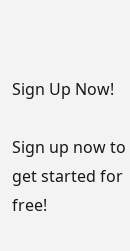Sign Up Now!

Sign up now to get started for free!